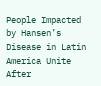People Impacted by Hansen’s Disease in Latin America Unite After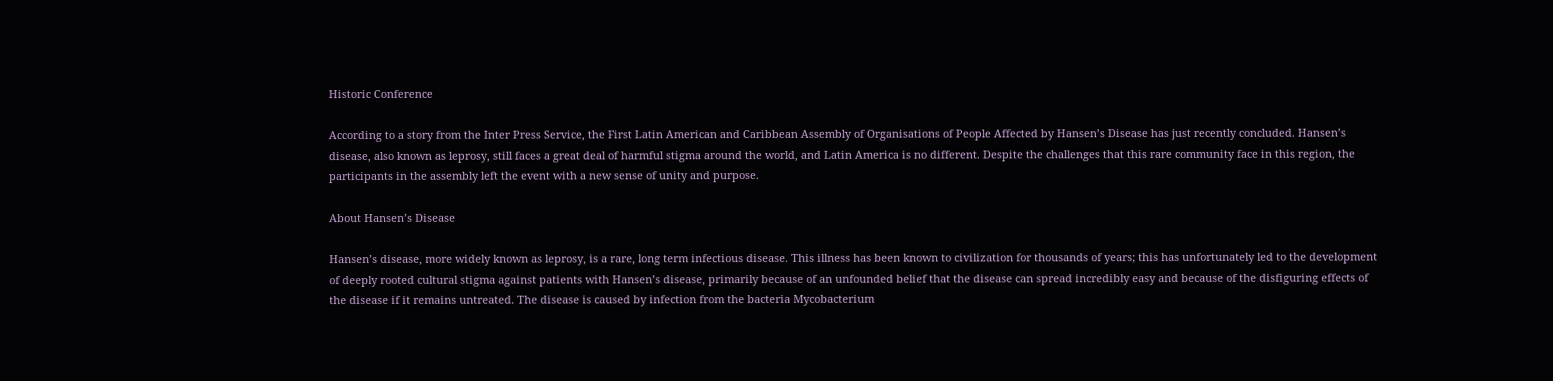Historic Conference

According to a story from the Inter Press Service, the First Latin American and Caribbean Assembly of Organisations of People Affected by Hansen’s Disease has just recently concluded. Hansen’s disease, also known as leprosy, still faces a great deal of harmful stigma around the world, and Latin America is no different. Despite the challenges that this rare community face in this region, the participants in the assembly left the event with a new sense of unity and purpose.

About Hansen’s Disease

Hansen’s disease, more widely known as leprosy, is a rare, long term infectious disease. This illness has been known to civilization for thousands of years; this has unfortunately led to the development of deeply rooted cultural stigma against patients with Hansen’s disease, primarily because of an unfounded belief that the disease can spread incredibly easy and because of the disfiguring effects of the disease if it remains untreated. The disease is caused by infection from the bacteria Mycobacterium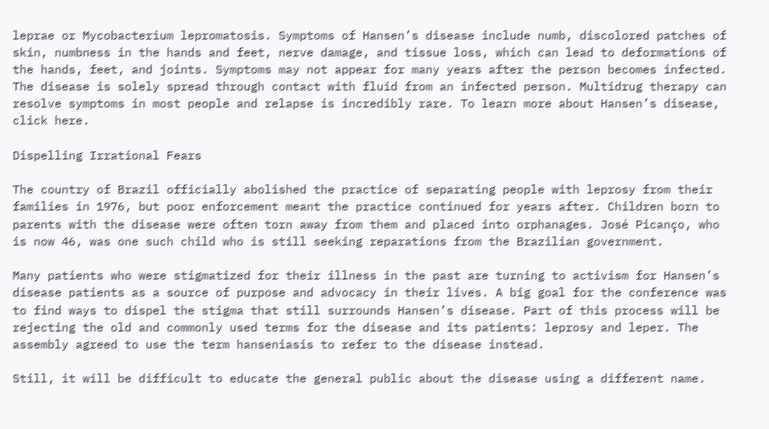leprae or Mycobacterium lepromatosis. Symptoms of Hansen’s disease include numb, discolored patches of skin, numbness in the hands and feet, nerve damage, and tissue loss, which can lead to deformations of the hands, feet, and joints. Symptoms may not appear for many years after the person becomes infected. The disease is solely spread through contact with fluid from an infected person. Multidrug therapy can resolve symptoms in most people and relapse is incredibly rare. To learn more about Hansen’s disease, click here.

Dispelling Irrational Fears

The country of Brazil officially abolished the practice of separating people with leprosy from their families in 1976, but poor enforcement meant the practice continued for years after. Children born to parents with the disease were often torn away from them and placed into orphanages. José Picanço, who is now 46, was one such child who is still seeking reparations from the Brazilian government.

Many patients who were stigmatized for their illness in the past are turning to activism for Hansen’s disease patients as a source of purpose and advocacy in their lives. A big goal for the conference was to find ways to dispel the stigma that still surrounds Hansen’s disease. Part of this process will be rejecting the old and commonly used terms for the disease and its patients: leprosy and leper. The assembly agreed to use the term hanseniasis to refer to the disease instead.

Still, it will be difficult to educate the general public about the disease using a different name.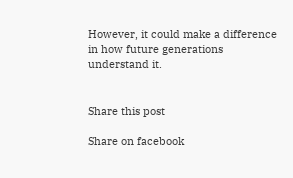However, it could make a difference in how future generations understand it.


Share this post

Share on facebook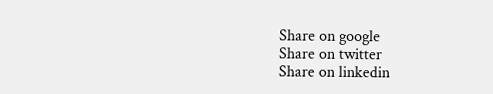Share on google
Share on twitter
Share on linkedin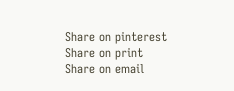Share on pinterest
Share on print
Share on email